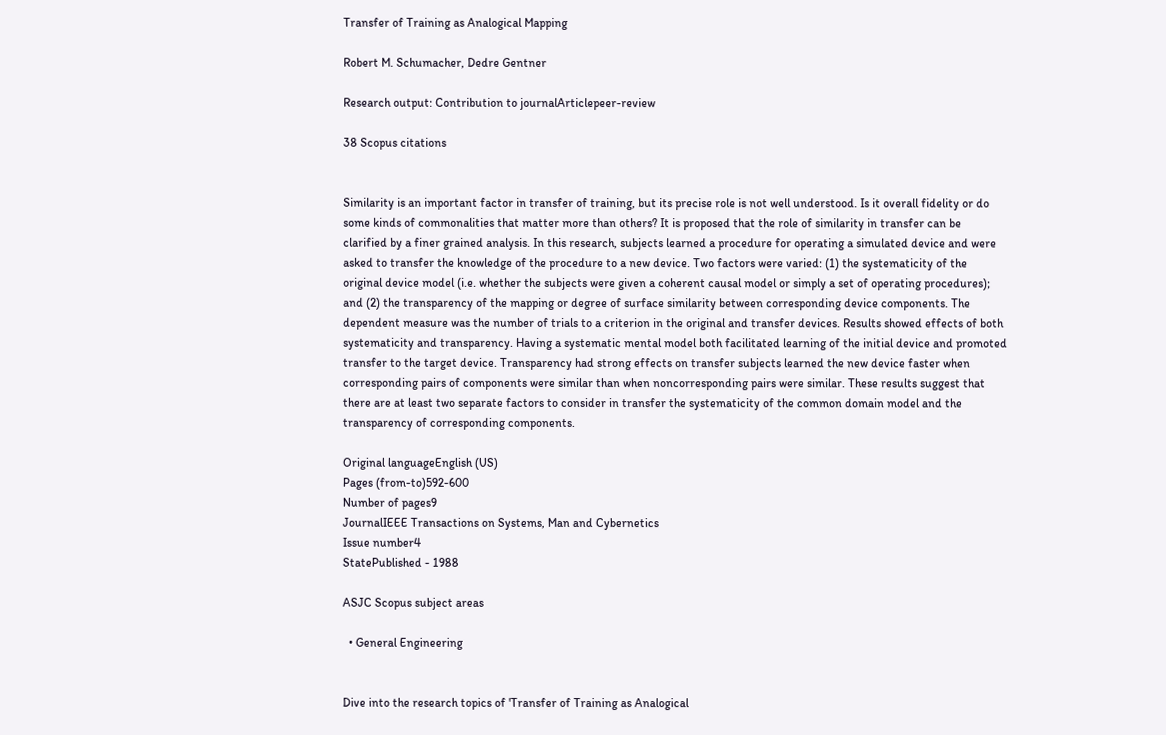Transfer of Training as Analogical Mapping

Robert M. Schumacher, Dedre Gentner

Research output: Contribution to journalArticlepeer-review

38 Scopus citations


Similarity is an important factor in transfer of training, but its precise role is not well understood. Is it overall fidelity or do some kinds of commonalities that matter more than others? It is proposed that the role of similarity in transfer can be clarified by a finer grained analysis. In this research, subjects learned a procedure for operating a simulated device and were asked to transfer the knowledge of the procedure to a new device. Two factors were varied: (1) the systematicity of the original device model (i.e. whether the subjects were given a coherent causal model or simply a set of operating procedures); and (2) the transparency of the mapping or degree of surface similarity between corresponding device components. The dependent measure was the number of trials to a criterion in the original and transfer devices. Results showed effects of both systematicity and transparency. Having a systematic mental model both facilitated learning of the initial device and promoted transfer to the target device. Transparency had strong effects on transfer subjects learned the new device faster when corresponding pairs of components were similar than when noncorresponding pairs were similar. These results suggest that there are at least two separate factors to consider in transfer the systematicity of the common domain model and the transparency of corresponding components.

Original languageEnglish (US)
Pages (from-to)592-600
Number of pages9
JournalIEEE Transactions on Systems, Man and Cybernetics
Issue number4
StatePublished - 1988

ASJC Scopus subject areas

  • General Engineering


Dive into the research topics of 'Transfer of Training as Analogical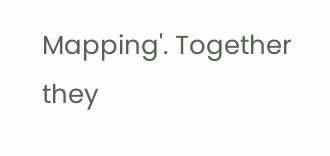Mapping'. Together they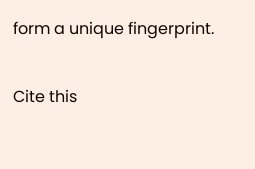form a unique fingerprint.

Cite this